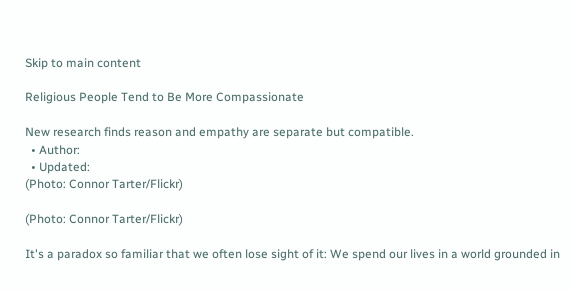Skip to main content

Religious People Tend to Be More Compassionate

New research finds reason and empathy are separate but compatible.
  • Author:
  • Updated:
(Photo: Connor Tarter/Flickr)

(Photo: Connor Tarter/Flickr)

It's a paradox so familiar that we often lose sight of it: We spend our lives in a world grounded in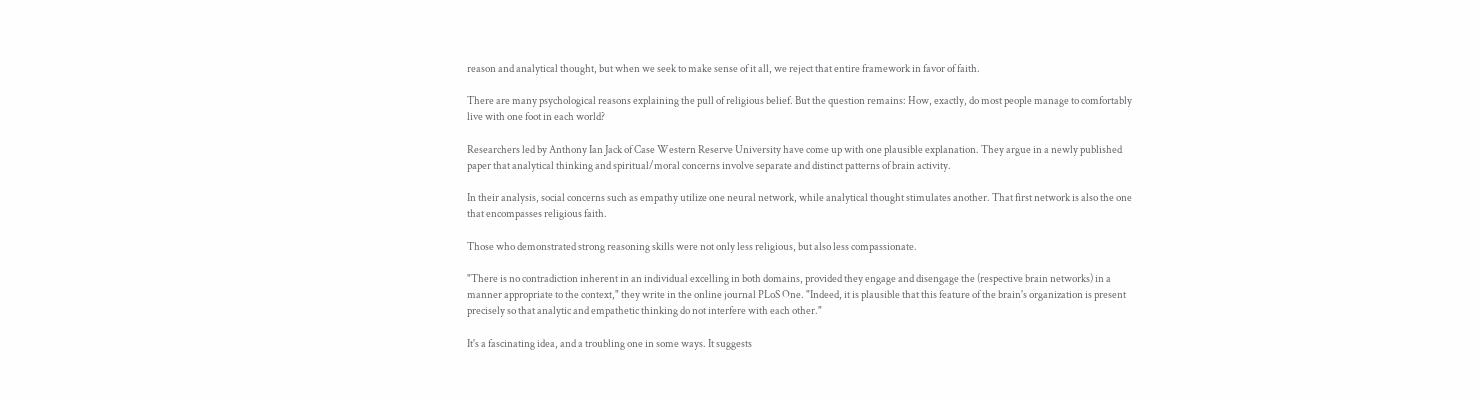reason and analytical thought, but when we seek to make sense of it all, we reject that entire framework in favor of faith.

There are many psychological reasons explaining the pull of religious belief. But the question remains: How, exactly, do most people manage to comfortably live with one foot in each world?

Researchers led by Anthony Ian Jack of Case Western Reserve University have come up with one plausible explanation. They argue in a newly published paper that analytical thinking and spiritual/moral concerns involve separate and distinct patterns of brain activity.

In their analysis, social concerns such as empathy utilize one neural network, while analytical thought stimulates another. That first network is also the one that encompasses religious faith.

Those who demonstrated strong reasoning skills were not only less religious, but also less compassionate.

"There is no contradiction inherent in an individual excelling in both domains, provided they engage and disengage the (respective brain networks) in a manner appropriate to the context," they write in the online journal PLoS One. "Indeed, it is plausible that this feature of the brain's organization is present precisely so that analytic and empathetic thinking do not interfere with each other."

It's a fascinating idea, and a troubling one in some ways. It suggests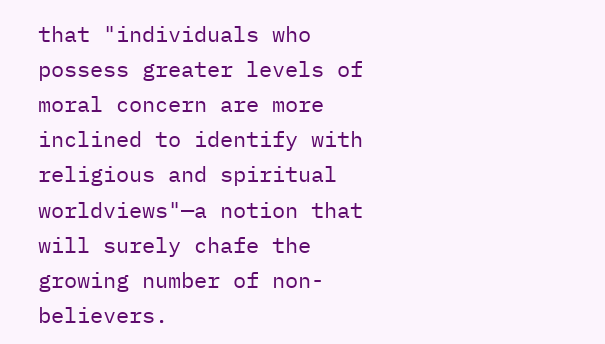that "individuals who possess greater levels of moral concern are more inclined to identify with religious and spiritual worldviews"—a notion that will surely chafe the growing number of non-believers.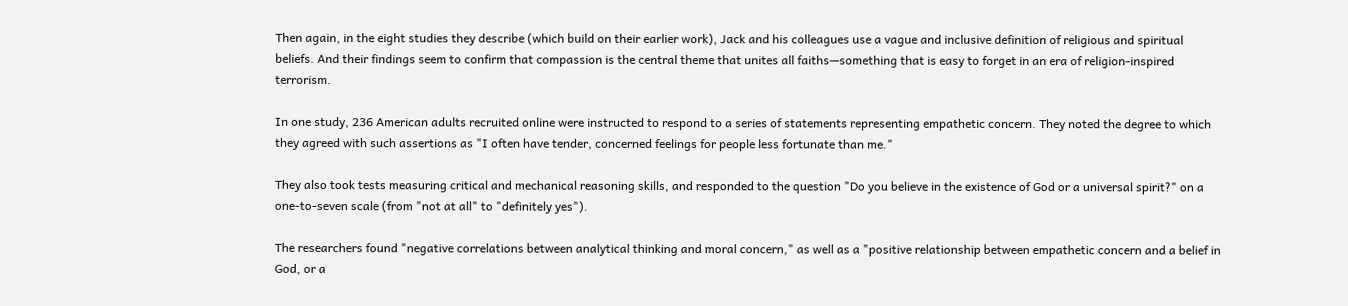Then again, in the eight studies they describe (which build on their earlier work), Jack and his colleagues use a vague and inclusive definition of religious and spiritual beliefs. And their findings seem to confirm that compassion is the central theme that unites all faiths—something that is easy to forget in an era of religion-inspired terrorism.

In one study, 236 American adults recruited online were instructed to respond to a series of statements representing empathetic concern. They noted the degree to which they agreed with such assertions as "I often have tender, concerned feelings for people less fortunate than me."

They also took tests measuring critical and mechanical reasoning skills, and responded to the question "Do you believe in the existence of God or a universal spirit?" on a one-to-seven scale (from "not at all" to "definitely yes").

The researchers found "negative correlations between analytical thinking and moral concern," as well as a "positive relationship between empathetic concern and a belief in God, or a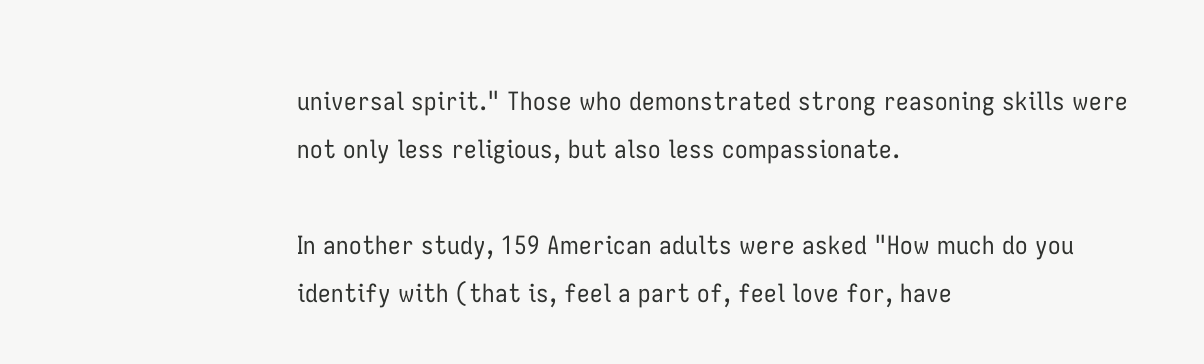universal spirit." Those who demonstrated strong reasoning skills were not only less religious, but also less compassionate.

In another study, 159 American adults were asked "How much do you identify with (that is, feel a part of, feel love for, have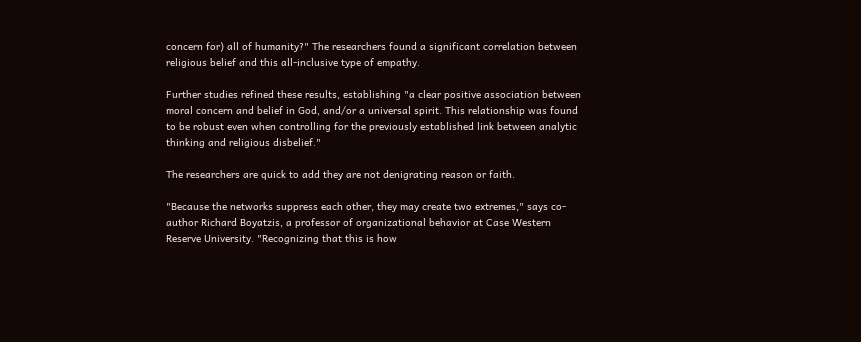concern for) all of humanity?" The researchers found a significant correlation between religious belief and this all-inclusive type of empathy.

Further studies refined these results, establishing "a clear positive association between moral concern and belief in God, and/or a universal spirit. This relationship was found to be robust even when controlling for the previously established link between analytic thinking and religious disbelief."

The researchers are quick to add they are not denigrating reason or faith.

"Because the networks suppress each other, they may create two extremes," says co-author Richard Boyatzis, a professor of organizational behavior at Case Western Reserve University. "Recognizing that this is how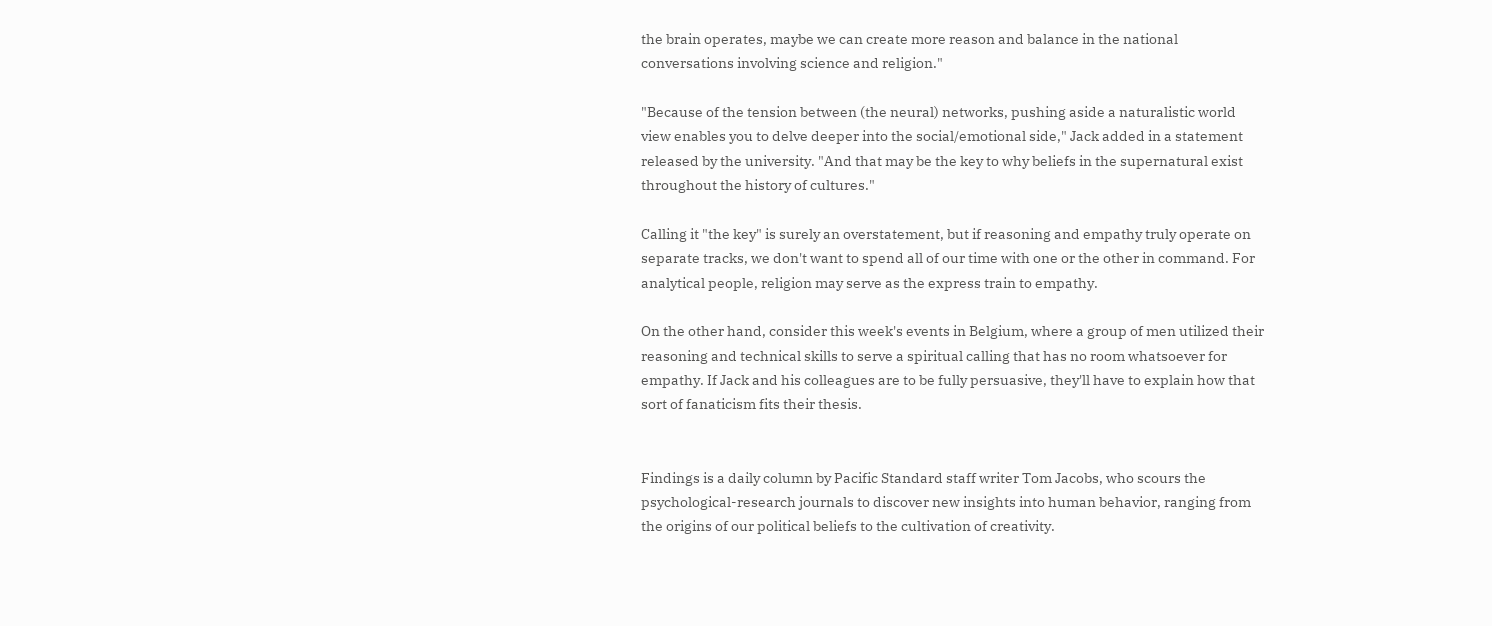the brain operates, maybe we can create more reason and balance in the national conversations involving science and religion."

"Because of the tension between (the neural) networks, pushing aside a naturalistic world view enables you to delve deeper into the social/emotional side," Jack added in a statement released by the university. "And that may be the key to why beliefs in the supernatural exist throughout the history of cultures."

Calling it "the key" is surely an overstatement, but if reasoning and empathy truly operate on separate tracks, we don't want to spend all of our time with one or the other in command. For analytical people, religion may serve as the express train to empathy.

On the other hand, consider this week's events in Belgium, where a group of men utilized their reasoning and technical skills to serve a spiritual calling that has no room whatsoever for empathy. If Jack and his colleagues are to be fully persuasive, they'll have to explain how that sort of fanaticism fits their thesis.


Findings is a daily column by Pacific Standard staff writer Tom Jacobs, who scours the psychological-research journals to discover new insights into human behavior, ranging from the origins of our political beliefs to the cultivation of creativity.